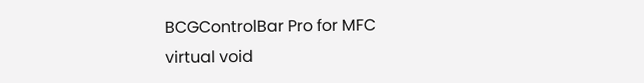BCGControlBar Pro for MFC
virtual void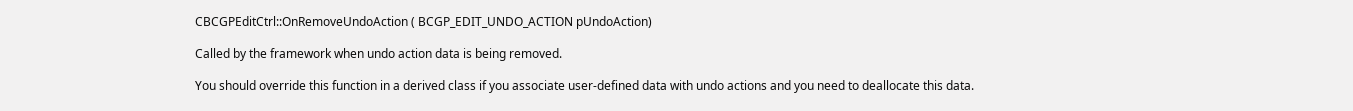CBCGPEditCtrl::OnRemoveUndoAction ( BCGP_EDIT_UNDO_ACTION pUndoAction)

Called by the framework when undo action data is being removed.

You should override this function in a derived class if you associate user-defined data with undo actions and you need to deallocate this data.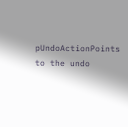pUndoActionPoints to the undo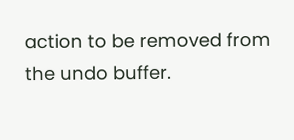action to be removed from the undo buffer.